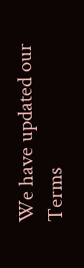We have updated our Terms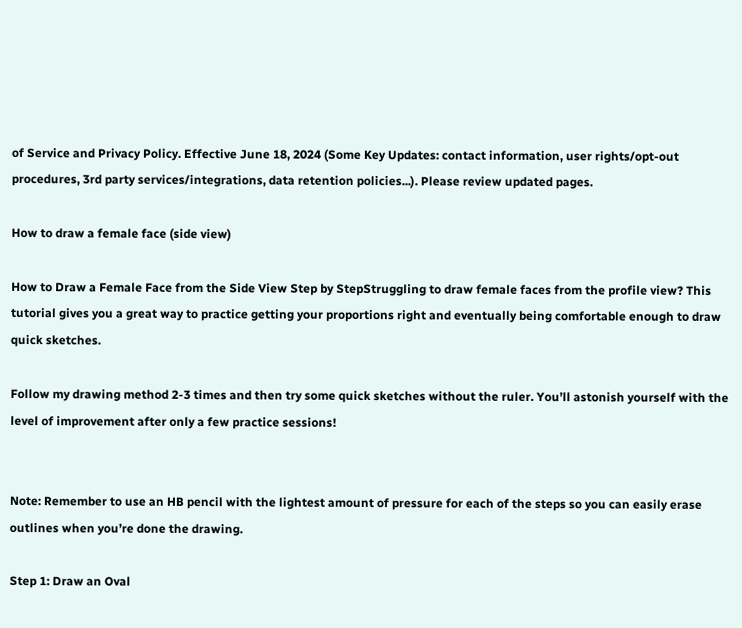of Service and Privacy Policy. Effective June 18, 2024 (Some Key Updates: contact information, user rights/opt-out procedures, 3rd party services/integrations, data retention policies...). Please review updated pages.

How to draw a female face (side view)

How to Draw a Female Face from the Side View Step by StepStruggling to draw female faces from the profile view? This tutorial gives you a great way to practice getting your proportions right and eventually being comfortable enough to draw quick sketches.

Follow my drawing method 2-3 times and then try some quick sketches without the ruler. You’ll astonish yourself with the level of improvement after only a few practice sessions!


Note: Remember to use an HB pencil with the lightest amount of pressure for each of the steps so you can easily erase outlines when you’re done the drawing.

Step 1: Draw an Oval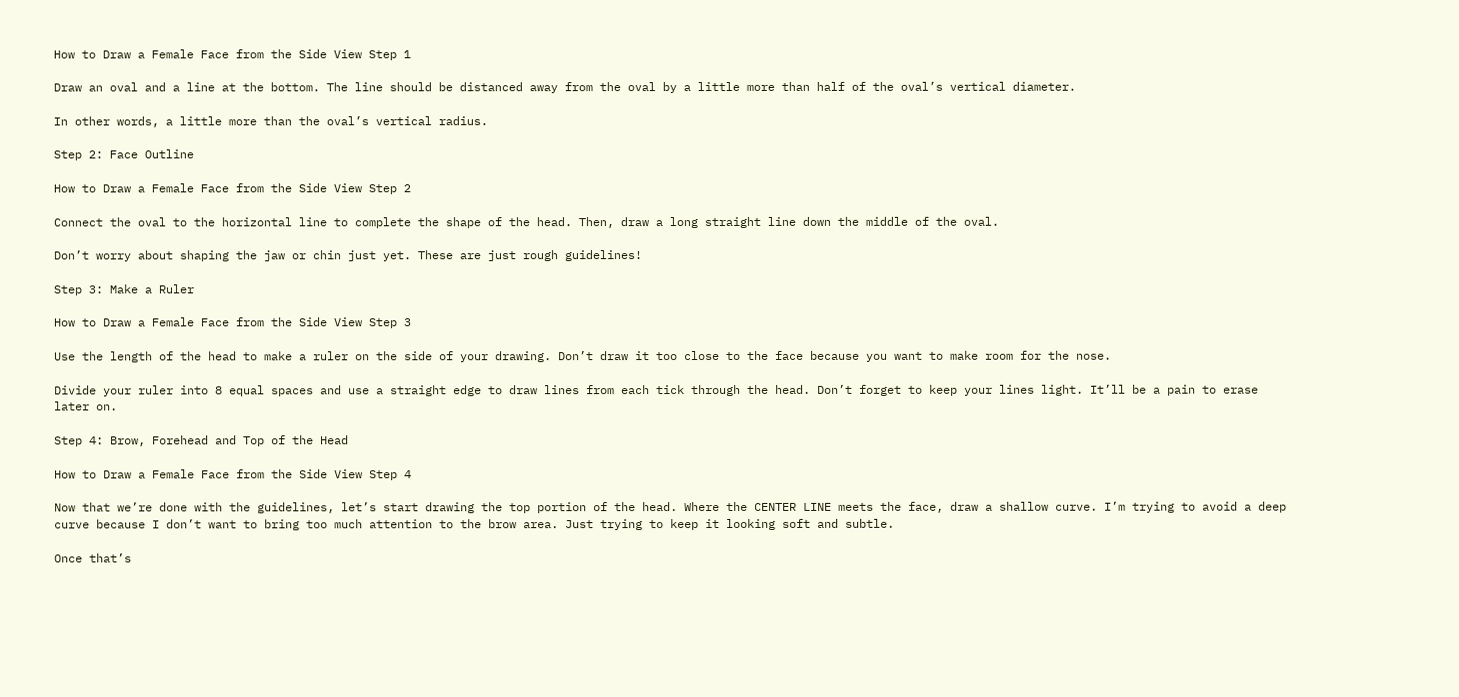How to Draw a Female Face from the Side View Step 1

Draw an oval and a line at the bottom. The line should be distanced away from the oval by a little more than half of the oval’s vertical diameter.

In other words, a little more than the oval’s vertical radius.

Step 2: Face Outline

How to Draw a Female Face from the Side View Step 2

Connect the oval to the horizontal line to complete the shape of the head. Then, draw a long straight line down the middle of the oval.

Don’t worry about shaping the jaw or chin just yet. These are just rough guidelines!

Step 3: Make a Ruler

How to Draw a Female Face from the Side View Step 3

Use the length of the head to make a ruler on the side of your drawing. Don’t draw it too close to the face because you want to make room for the nose.

Divide your ruler into 8 equal spaces and use a straight edge to draw lines from each tick through the head. Don’t forget to keep your lines light. It’ll be a pain to erase later on.

Step 4: Brow, Forehead and Top of the Head

How to Draw a Female Face from the Side View Step 4

Now that we’re done with the guidelines, let’s start drawing the top portion of the head. Where the CENTER LINE meets the face, draw a shallow curve. I’m trying to avoid a deep curve because I don’t want to bring too much attention to the brow area. Just trying to keep it looking soft and subtle.

Once that’s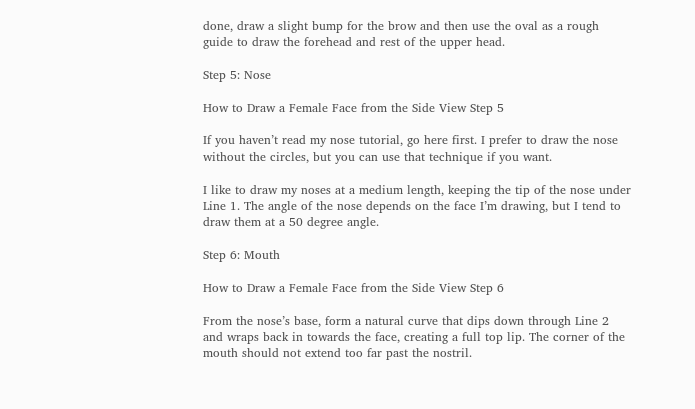done, draw a slight bump for the brow and then use the oval as a rough guide to draw the forehead and rest of the upper head.

Step 5: Nose

How to Draw a Female Face from the Side View Step 5

If you haven’t read my nose tutorial, go here first. I prefer to draw the nose without the circles, but you can use that technique if you want.

I like to draw my noses at a medium length, keeping the tip of the nose under Line 1. The angle of the nose depends on the face I’m drawing, but I tend to draw them at a 50 degree angle.

Step 6: Mouth

How to Draw a Female Face from the Side View Step 6

From the nose’s base, form a natural curve that dips down through Line 2 and wraps back in towards the face, creating a full top lip. The corner of the mouth should not extend too far past the nostril.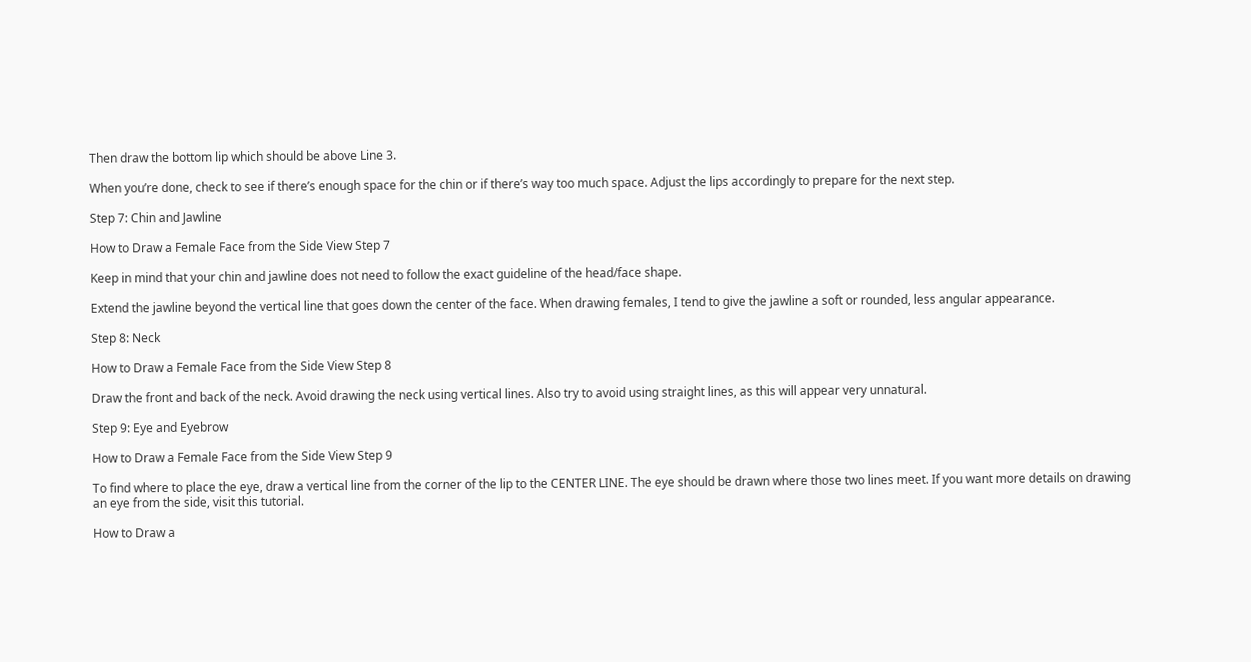Then draw the bottom lip which should be above Line 3.

When you’re done, check to see if there’s enough space for the chin or if there’s way too much space. Adjust the lips accordingly to prepare for the next step.

Step 7: Chin and Jawline

How to Draw a Female Face from the Side View Step 7

Keep in mind that your chin and jawline does not need to follow the exact guideline of the head/face shape.

Extend the jawline beyond the vertical line that goes down the center of the face. When drawing females, I tend to give the jawline a soft or rounded, less angular appearance.

Step 8: Neck

How to Draw a Female Face from the Side View Step 8

Draw the front and back of the neck. Avoid drawing the neck using vertical lines. Also try to avoid using straight lines, as this will appear very unnatural.

Step 9: Eye and Eyebrow

How to Draw a Female Face from the Side View Step 9

To find where to place the eye, draw a vertical line from the corner of the lip to the CENTER LINE. The eye should be drawn where those two lines meet. If you want more details on drawing an eye from the side, visit this tutorial.

How to Draw a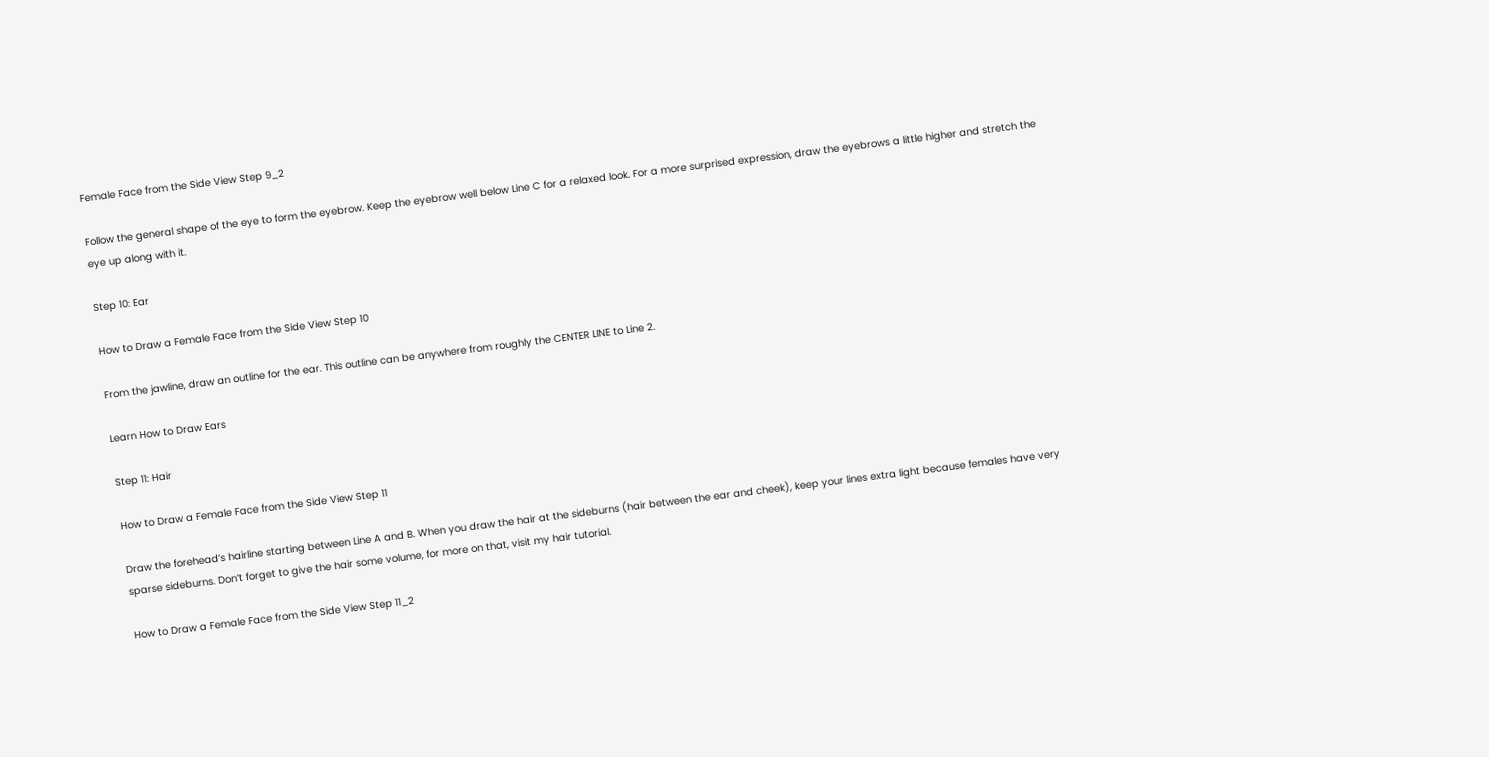Female Face from the Side View Step 9_2

Follow the general shape of the eye to form the eyebrow. Keep the eyebrow well below Line C for a relaxed look. For a more surprised expression, draw the eyebrows a little higher and stretch the eye up along with it.

Step 10: Ear

How to Draw a Female Face from the Side View Step 10

From the jawline, draw an outline for the ear. This outline can be anywhere from roughly the CENTER LINE to Line 2.

Learn How to Draw Ears

Step 11: Hair

How to Draw a Female Face from the Side View Step 11

Draw the forehead’s hairline starting between Line A and B. When you draw the hair at the sideburns (hair between the ear and cheek), keep your lines extra light because females have very sparse sideburns. Don’t forget to give the hair some volume, for more on that, visit my hair tutorial.

How to Draw a Female Face from the Side View Step 11_2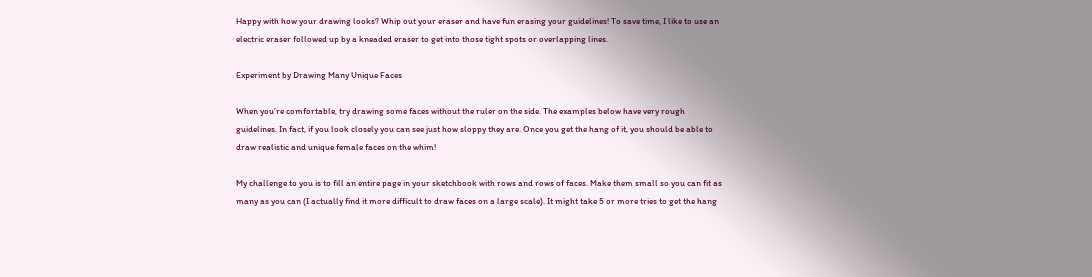Happy with how your drawing looks? Whip out your eraser and have fun erasing your guidelines! To save time, I like to use an electric eraser followed up by a kneaded eraser to get into those tight spots or overlapping lines.

Experiment by Drawing Many Unique Faces

When you’re comfortable, try drawing some faces without the ruler on the side. The examples below have very rough guidelines. In fact, if you look closely you can see just how sloppy they are. Once you get the hang of it, you should be able to draw realistic and unique female faces on the whim!

My challenge to you is to fill an entire page in your sketchbook with rows and rows of faces. Make them small so you can fit as many as you can (I actually find it more difficult to draw faces on a large scale). It might take 5 or more tries to get the hang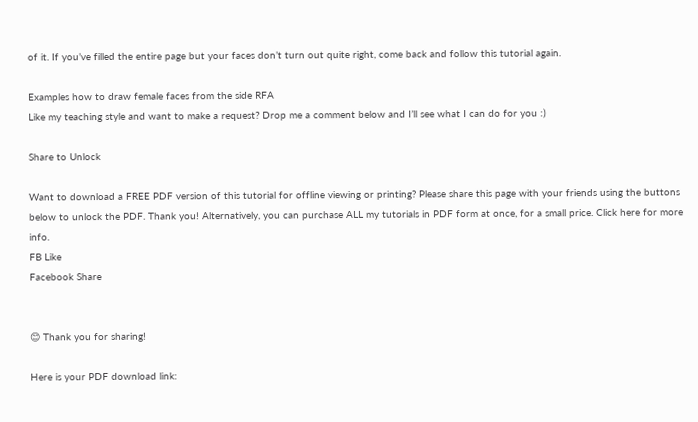of it. If you’ve filled the entire page but your faces don’t turn out quite right, come back and follow this tutorial again.

Examples how to draw female faces from the side RFA
Like my teaching style and want to make a request? Drop me a comment below and I’ll see what I can do for you :)

Share to Unlock

Want to download a FREE PDF version of this tutorial for offline viewing or printing? Please share this page with your friends using the buttons below to unlock the PDF. Thank you! Alternatively, you can purchase ALL my tutorials in PDF form at once, for a small price. Click here for more info.
FB Like
Facebook Share


😊 Thank you for sharing!

Here is your PDF download link: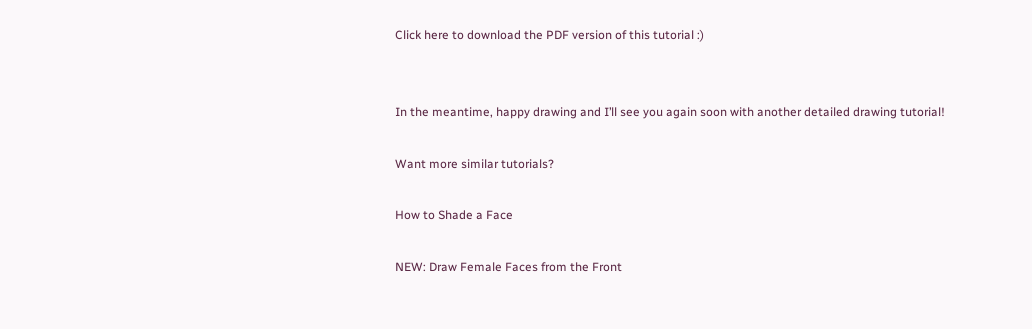Click here to download the PDF version of this tutorial :)


In the meantime, happy drawing and I’ll see you again soon with another detailed drawing tutorial!

Want more similar tutorials?

How to Shade a Face

NEW: Draw Female Faces from the Front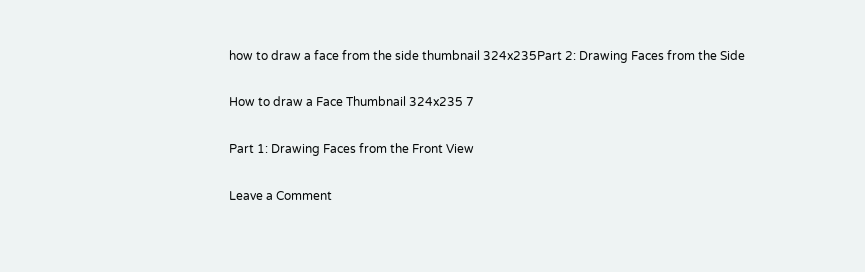how to draw a face from the side thumbnail 324x235Part 2: Drawing Faces from the Side

How to draw a Face Thumbnail 324x235 7

Part 1: Drawing Faces from the Front View

Leave a Comment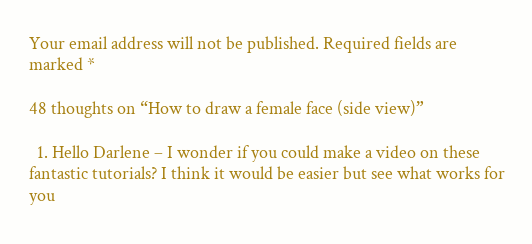Your email address will not be published. Required fields are marked *

48 thoughts on “How to draw a female face (side view)”

  1. Hello Darlene – I wonder if you could make a video on these fantastic tutorials? I think it would be easier but see what works for you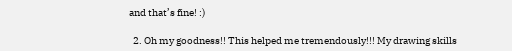and that’s fine! :)

  2. Oh my goodness!! This helped me tremendously!!! My drawing skills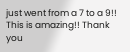just went from a 7 to a 9!! This is amazing!! Thank you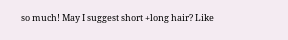so much! May I suggest short +long hair? Like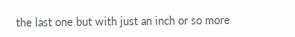the last one but with just an inch or so more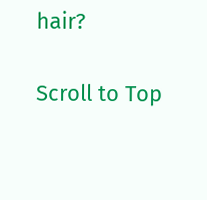hair?

Scroll to Top